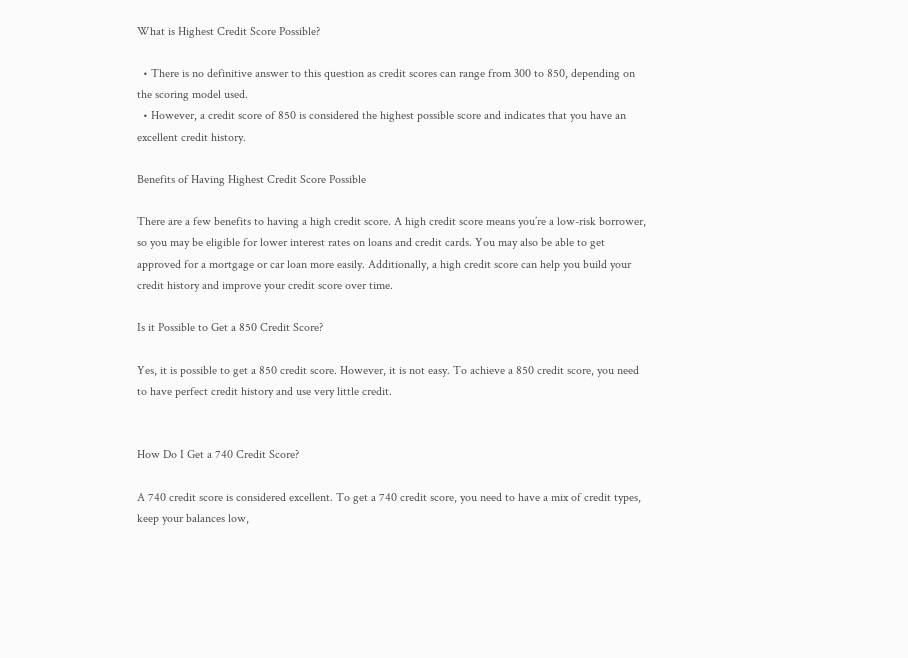What is Highest Credit Score Possible?

  • There is no definitive answer to this question as credit scores can range from 300 to 850, depending on the scoring model used.
  • However, a credit score of 850 is considered the highest possible score and indicates that you have an excellent credit history.

Benefits of Having Highest Credit Score Possible

There are a few benefits to having a high credit score. A high credit score means you’re a low-risk borrower, so you may be eligible for lower interest rates on loans and credit cards. You may also be able to get approved for a mortgage or car loan more easily. Additionally, a high credit score can help you build your credit history and improve your credit score over time.

Is it Possible to Get a 850 Credit Score?

Yes, it is possible to get a 850 credit score. However, it is not easy. To achieve a 850 credit score, you need to have perfect credit history and use very little credit.


How Do I Get a 740 Credit Score?

A 740 credit score is considered excellent. To get a 740 credit score, you need to have a mix of credit types, keep your balances low,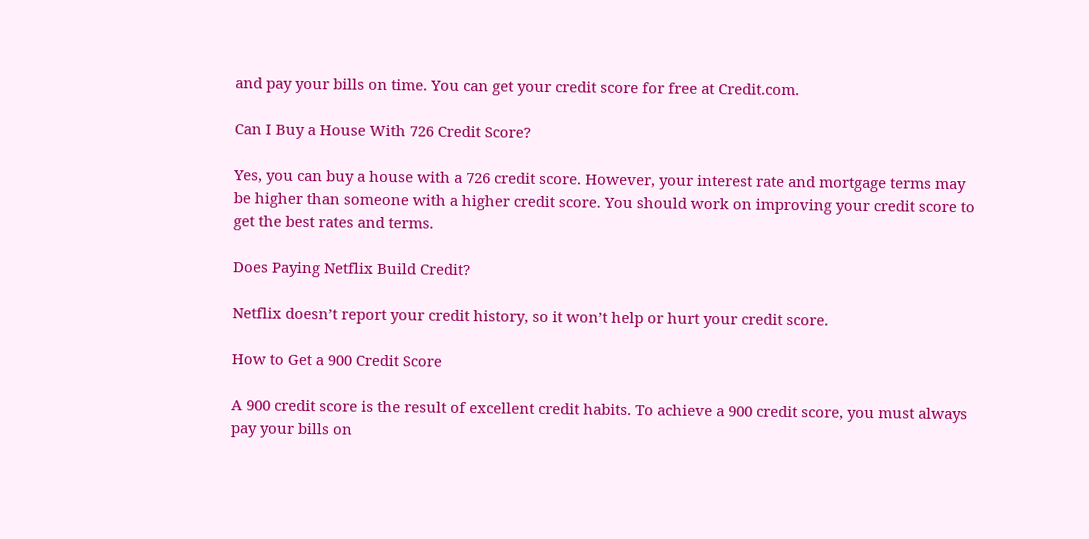and pay your bills on time. You can get your credit score for free at Credit.com.

Can I Buy a House With 726 Credit Score?

Yes, you can buy a house with a 726 credit score. However, your interest rate and mortgage terms may be higher than someone with a higher credit score. You should work on improving your credit score to get the best rates and terms.

Does Paying Netflix Build Credit?

Netflix doesn’t report your credit history, so it won’t help or hurt your credit score.

How to Get a 900 Credit Score

A 900 credit score is the result of excellent credit habits. To achieve a 900 credit score, you must always pay your bills on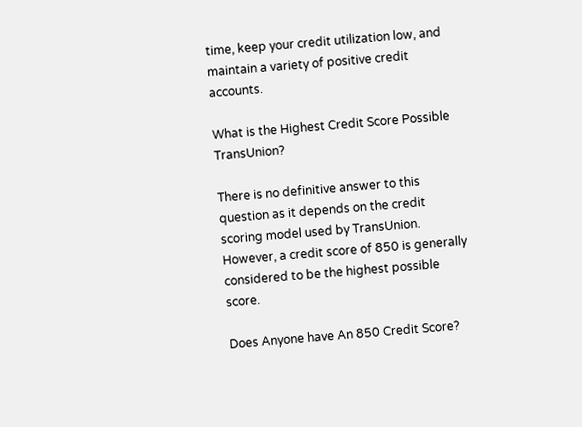time, keep your credit utilization low, and maintain a variety of positive credit accounts.

What is the Highest Credit Score Possible TransUnion?

There is no definitive answer to this question as it depends on the credit scoring model used by TransUnion. However, a credit score of 850 is generally considered to be the highest possible score.

Does Anyone have An 850 Credit Score?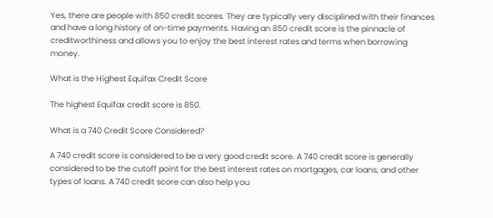Yes, there are people with 850 credit scores. They are typically very disciplined with their finances and have a long history of on-time payments. Having an 850 credit score is the pinnacle of creditworthiness and allows you to enjoy the best interest rates and terms when borrowing money.

What is the Highest Equifax Credit Score

The highest Equifax credit score is 850.

What is a 740 Credit Score Considered?

A 740 credit score is considered to be a very good credit score. A 740 credit score is generally considered to be the cutoff point for the best interest rates on mortgages, car loans, and other types of loans. A 740 credit score can also help you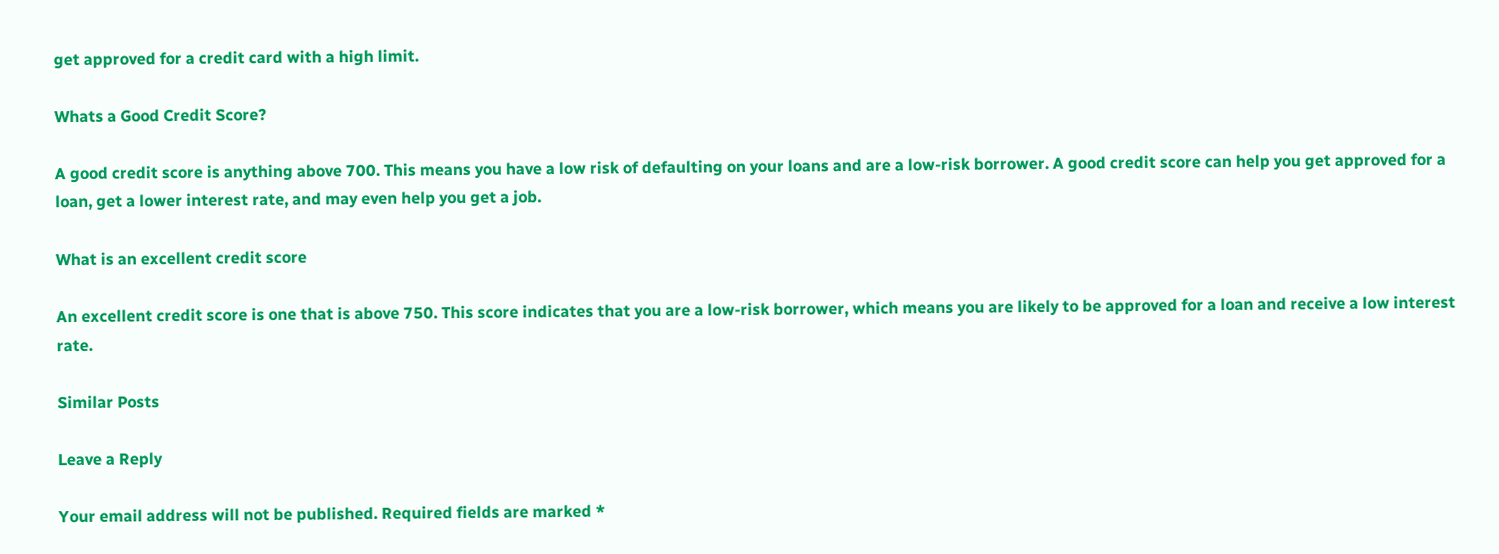get approved for a credit card with a high limit.

Whats a Good Credit Score?

A good credit score is anything above 700. This means you have a low risk of defaulting on your loans and are a low-risk borrower. A good credit score can help you get approved for a loan, get a lower interest rate, and may even help you get a job.

What is an excellent credit score

An excellent credit score is one that is above 750. This score indicates that you are a low-risk borrower, which means you are likely to be approved for a loan and receive a low interest rate.

Similar Posts

Leave a Reply

Your email address will not be published. Required fields are marked *